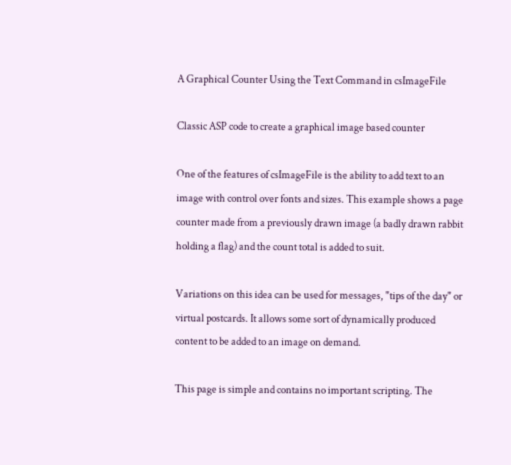A Graphical Counter Using the Text Command in csImageFile

Classic ASP code to create a graphical image based counter

One of the features of csImageFile is the ability to add text to an image with control over fonts and sizes. This example shows a page counter made from a previously drawn image (a badly drawn rabbit holding a flag) and the count total is added to suit.

Variations on this idea can be used for messages, "tips of the day" or virtual postcards. It allows some sort of dynamically produced content to be added to an image on demand.

This page is simple and contains no important scripting. The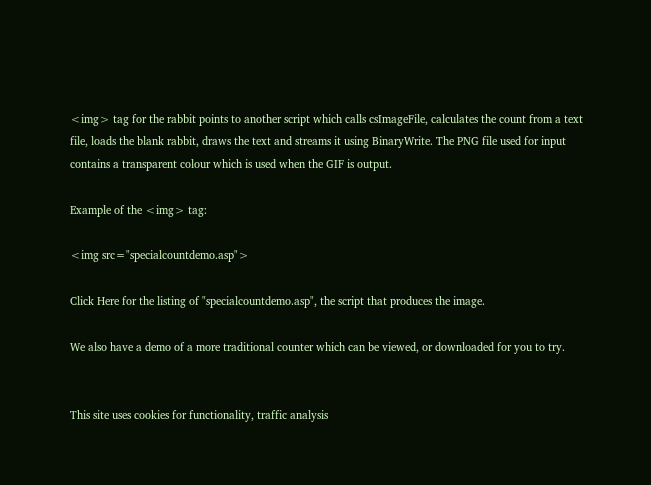<img> tag for the rabbit points to another script which calls csImageFile, calculates the count from a text file, loads the blank rabbit, draws the text and streams it using BinaryWrite. The PNG file used for input contains a transparent colour which is used when the GIF is output.

Example of the <img> tag:

<img src="specialcountdemo.asp">

Click Here for the listing of "specialcountdemo.asp", the script that produces the image.

We also have a demo of a more traditional counter which can be viewed, or downloaded for you to try.


This site uses cookies for functionality, traffic analysis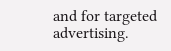and for targeted advertising.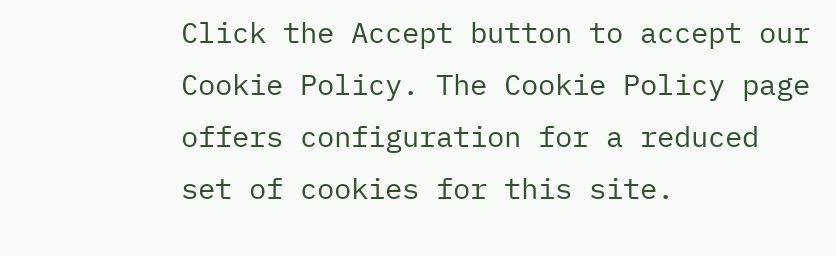Click the Accept button to accept our Cookie Policy. The Cookie Policy page offers configuration for a reduced set of cookies for this site.